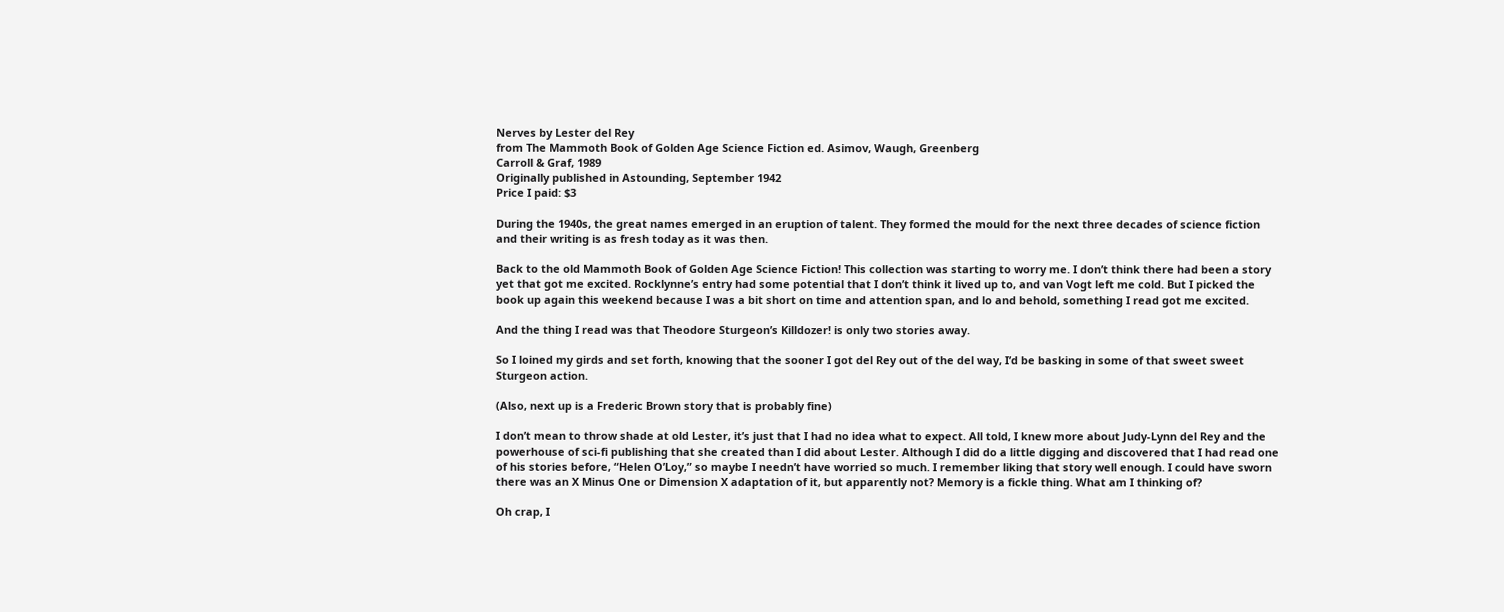Nerves by Lester del Rey
from The Mammoth Book of Golden Age Science Fiction ed. Asimov, Waugh, Greenberg
Carroll & Graf, 1989
Originally published in Astounding, September 1942
Price I paid: $3

During the 1940s, the great names emerged in an eruption of talent. They formed the mould for the next three decades of science fiction and their writing is as fresh today as it was then.

Back to the old Mammoth Book of Golden Age Science Fiction! This collection was starting to worry me. I don’t think there had been a story yet that got me excited. Rocklynne’s entry had some potential that I don’t think it lived up to, and van Vogt left me cold. But I picked the book up again this weekend because I was a bit short on time and attention span, and lo and behold, something I read got me excited.

And the thing I read was that Theodore Sturgeon’s Killdozer! is only two stories away.

So I loined my girds and set forth, knowing that the sooner I got del Rey out of the del way, I’d be basking in some of that sweet sweet Sturgeon action.

(Also, next up is a Frederic Brown story that is probably fine)

I don’t mean to throw shade at old Lester, it’s just that I had no idea what to expect. All told, I knew more about Judy-Lynn del Rey and the powerhouse of sci-fi publishing that she created than I did about Lester. Although I did do a little digging and discovered that I had read one of his stories before, “Helen O’Loy,” so maybe I needn’t have worried so much. I remember liking that story well enough. I could have sworn there was an X Minus One or Dimension X adaptation of it, but apparently not? Memory is a fickle thing. What am I thinking of?

Oh crap, I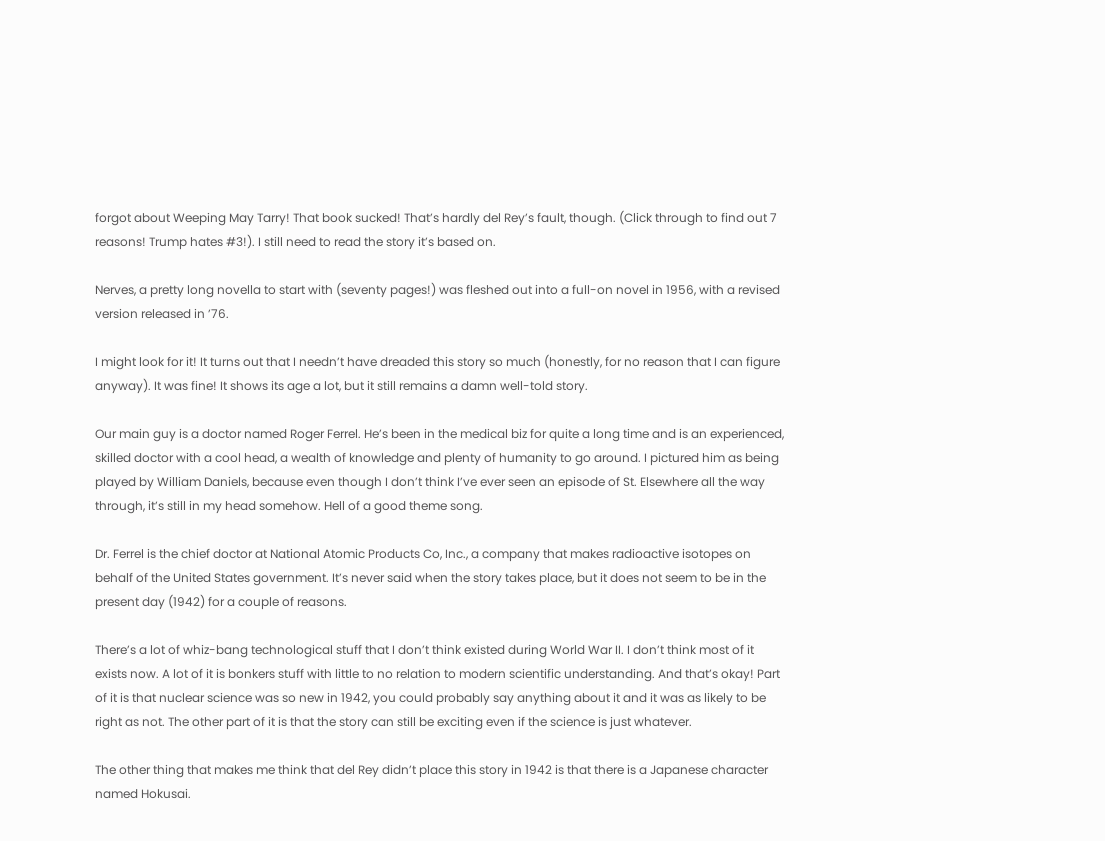forgot about Weeping May Tarry! That book sucked! That’s hardly del Rey’s fault, though. (Click through to find out 7 reasons! Trump hates #3!). I still need to read the story it’s based on.

Nerves, a pretty long novella to start with (seventy pages!) was fleshed out into a full-on novel in 1956, with a revised version released in ’76.

I might look for it! It turns out that I needn’t have dreaded this story so much (honestly, for no reason that I can figure anyway). It was fine! It shows its age a lot, but it still remains a damn well-told story.

Our main guy is a doctor named Roger Ferrel. He’s been in the medical biz for quite a long time and is an experienced, skilled doctor with a cool head, a wealth of knowledge and plenty of humanity to go around. I pictured him as being played by William Daniels, because even though I don’t think I’ve ever seen an episode of St. Elsewhere all the way through, it’s still in my head somehow. Hell of a good theme song.

Dr. Ferrel is the chief doctor at National Atomic Products Co, Inc., a company that makes radioactive isotopes on behalf of the United States government. It’s never said when the story takes place, but it does not seem to be in the present day (1942) for a couple of reasons.

There’s a lot of whiz-bang technological stuff that I don’t think existed during World War II. I don’t think most of it exists now. A lot of it is bonkers stuff with little to no relation to modern scientific understanding. And that’s okay! Part of it is that nuclear science was so new in 1942, you could probably say anything about it and it was as likely to be right as not. The other part of it is that the story can still be exciting even if the science is just whatever.

The other thing that makes me think that del Rey didn’t place this story in 1942 is that there is a Japanese character named Hokusai.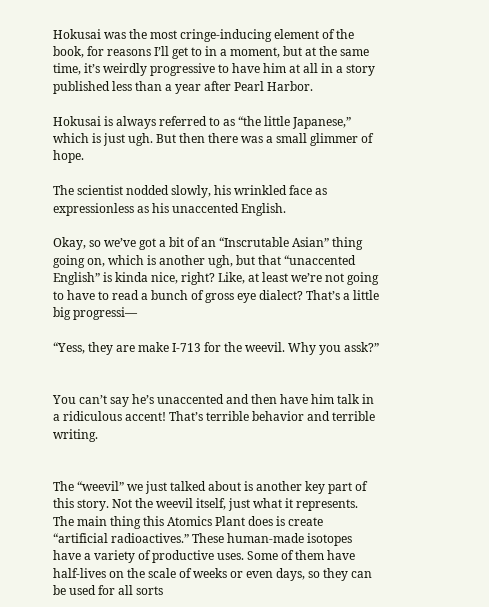Hokusai was the most cringe-inducing element of the book, for reasons I’ll get to in a moment, but at the same time, it’s weirdly progressive to have him at all in a story published less than a year after Pearl Harbor.

Hokusai is always referred to as “the little Japanese,” which is just ugh. But then there was a small glimmer of hope.

The scientist nodded slowly, his wrinkled face as expressionless as his unaccented English.

Okay, so we’ve got a bit of an “Inscrutable Asian” thing going on, which is another ugh, but that “unaccented English” is kinda nice, right? Like, at least we’re not going to have to read a bunch of gross eye dialect? That’s a little big progressi—

“Yess, they are make I-713 for the weevil. Why you assk?”


You can’t say he’s unaccented and then have him talk in a ridiculous accent! That’s terrible behavior and terrible writing.


The “weevil” we just talked about is another key part of this story. Not the weevil itself, just what it represents. The main thing this Atomics Plant does is create “artificial radioactives.” These human-made isotopes have a variety of productive uses. Some of them have half-lives on the scale of weeks or even days, so they can be used for all sorts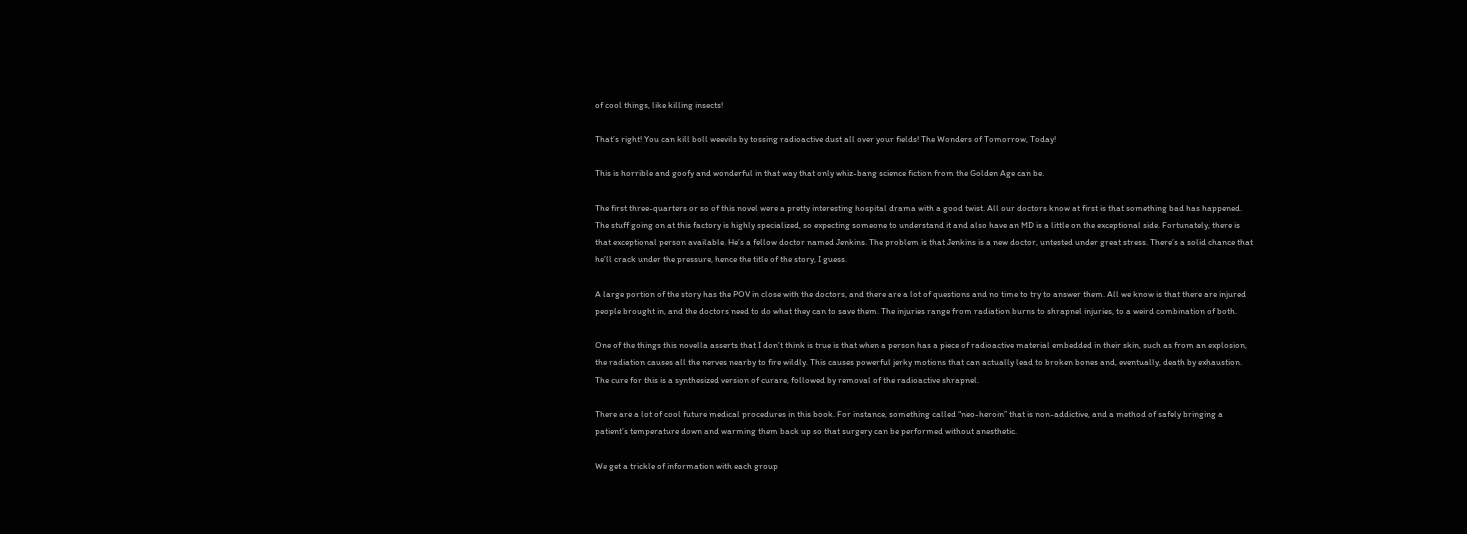of cool things, like killing insects!

That’s right! You can kill boll weevils by tossing radioactive dust all over your fields! The Wonders of Tomorrow, Today!

This is horrible and goofy and wonderful in that way that only whiz-bang science fiction from the Golden Age can be.

The first three-quarters or so of this novel were a pretty interesting hospital drama with a good twist. All our doctors know at first is that something bad has happened. The stuff going on at this factory is highly specialized, so expecting someone to understand it and also have an MD is a little on the exceptional side. Fortunately, there is that exceptional person available. He’s a fellow doctor named Jenkins. The problem is that Jenkins is a new doctor, untested under great stress. There’s a solid chance that he’ll crack under the pressure, hence the title of the story, I guess.

A large portion of the story has the POV in close with the doctors, and there are a lot of questions and no time to try to answer them. All we know is that there are injured people brought in, and the doctors need to do what they can to save them. The injuries range from radiation burns to shrapnel injuries, to a weird combination of both.

One of the things this novella asserts that I don’t think is true is that when a person has a piece of radioactive material embedded in their skin, such as from an explosion, the radiation causes all the nerves nearby to fire wildly. This causes powerful jerky motions that can actually lead to broken bones and, eventually, death by exhaustion. The cure for this is a synthesized version of curare, followed by removal of the radioactive shrapnel.

There are a lot of cool future medical procedures in this book. For instance, something called “neo-heroin” that is non-addictive, and a method of safely bringing a patient’s temperature down and warming them back up so that surgery can be performed without anesthetic.

We get a trickle of information with each group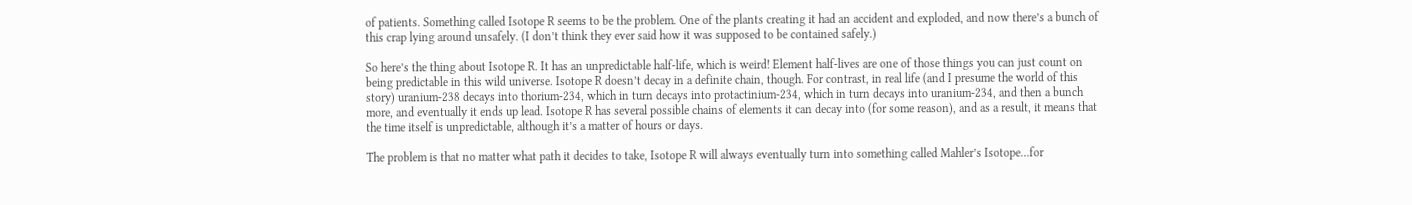of patients. Something called Isotope R seems to be the problem. One of the plants creating it had an accident and exploded, and now there’s a bunch of this crap lying around unsafely. (I don’t think they ever said how it was supposed to be contained safely.)

So here’s the thing about Isotope R. It has an unpredictable half-life, which is weird! Element half-lives are one of those things you can just count on being predictable in this wild universe. Isotope R doesn’t decay in a definite chain, though. For contrast, in real life (and I presume the world of this story) uranium-238 decays into thorium-234, which in turn decays into protactinium-234, which in turn decays into uranium-234, and then a bunch more, and eventually it ends up lead. Isotope R has several possible chains of elements it can decay into (for some reason), and as a result, it means that the time itself is unpredictable, although it’s a matter of hours or days.

The problem is that no matter what path it decides to take, Isotope R will always eventually turn into something called Mahler’s Isotope…for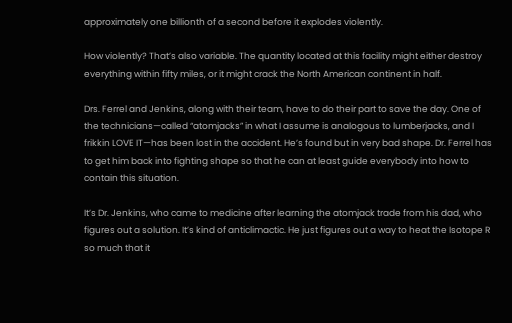approximately one billionth of a second before it explodes violently.

How violently? That’s also variable. The quantity located at this facility might either destroy everything within fifty miles, or it might crack the North American continent in half.

Drs. Ferrel and Jenkins, along with their team, have to do their part to save the day. One of the technicians—called “atomjacks” in what I assume is analogous to lumberjacks, and I frikkin LOVE IT—has been lost in the accident. He’s found but in very bad shape. Dr. Ferrel has to get him back into fighting shape so that he can at least guide everybody into how to contain this situation.

It’s Dr. Jenkins, who came to medicine after learning the atomjack trade from his dad, who figures out a solution. It’s kind of anticlimactic. He just figures out a way to heat the Isotope R so much that it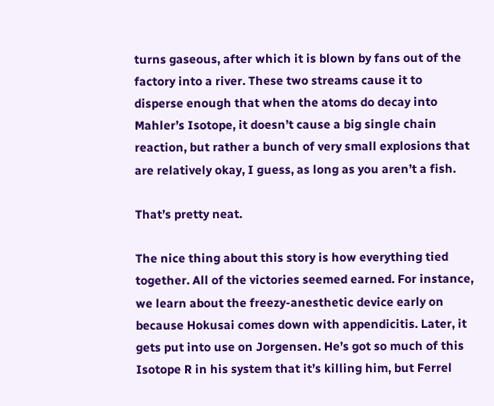turns gaseous, after which it is blown by fans out of the factory into a river. These two streams cause it to disperse enough that when the atoms do decay into Mahler’s Isotope, it doesn’t cause a big single chain reaction, but rather a bunch of very small explosions that are relatively okay, I guess, as long as you aren’t a fish.

That’s pretty neat.

The nice thing about this story is how everything tied together. All of the victories seemed earned. For instance, we learn about the freezy-anesthetic device early on because Hokusai comes down with appendicitis. Later, it gets put into use on Jorgensen. He’s got so much of this Isotope R in his system that it’s killing him, but Ferrel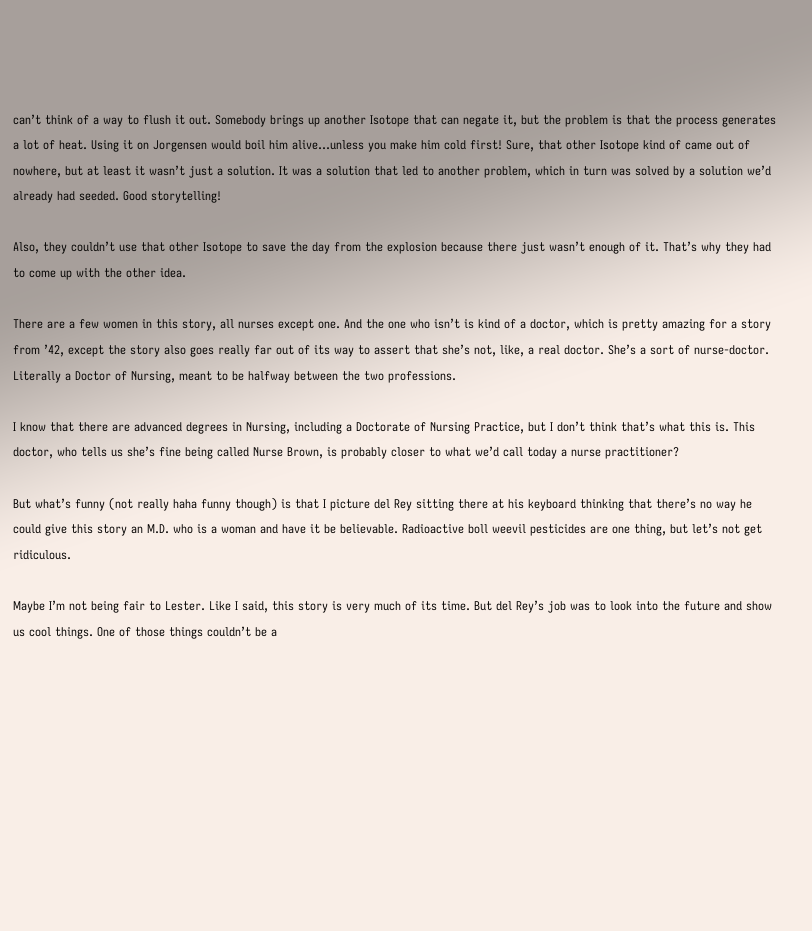can’t think of a way to flush it out. Somebody brings up another Isotope that can negate it, but the problem is that the process generates a lot of heat. Using it on Jorgensen would boil him alive…unless you make him cold first! Sure, that other Isotope kind of came out of nowhere, but at least it wasn’t just a solution. It was a solution that led to another problem, which in turn was solved by a solution we’d already had seeded. Good storytelling!

Also, they couldn’t use that other Isotope to save the day from the explosion because there just wasn’t enough of it. That’s why they had to come up with the other idea.

There are a few women in this story, all nurses except one. And the one who isn’t is kind of a doctor, which is pretty amazing for a story from ’42, except the story also goes really far out of its way to assert that she’s not, like, a real doctor. She’s a sort of nurse-doctor. Literally a Doctor of Nursing, meant to be halfway between the two professions.

I know that there are advanced degrees in Nursing, including a Doctorate of Nursing Practice, but I don’t think that’s what this is. This doctor, who tells us she’s fine being called Nurse Brown, is probably closer to what we’d call today a nurse practitioner?

But what’s funny (not really haha funny though) is that I picture del Rey sitting there at his keyboard thinking that there’s no way he could give this story an M.D. who is a woman and have it be believable. Radioactive boll weevil pesticides are one thing, but let’s not get ridiculous.

Maybe I’m not being fair to Lester. Like I said, this story is very much of its time. But del Rey’s job was to look into the future and show us cool things. One of those things couldn’t be a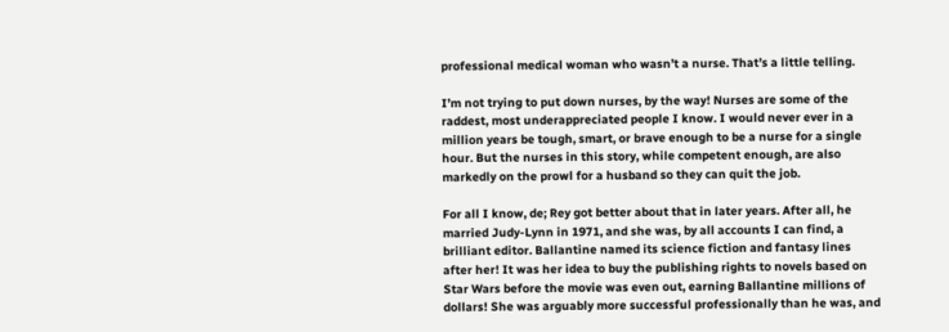professional medical woman who wasn’t a nurse. That’s a little telling.

I’m not trying to put down nurses, by the way! Nurses are some of the raddest, most underappreciated people I know. I would never ever in a million years be tough, smart, or brave enough to be a nurse for a single hour. But the nurses in this story, while competent enough, are also markedly on the prowl for a husband so they can quit the job.

For all I know, de; Rey got better about that in later years. After all, he married Judy-Lynn in 1971, and she was, by all accounts I can find, a brilliant editor. Ballantine named its science fiction and fantasy lines after her! It was her idea to buy the publishing rights to novels based on Star Wars before the movie was even out, earning Ballantine millions of dollars! She was arguably more successful professionally than he was, and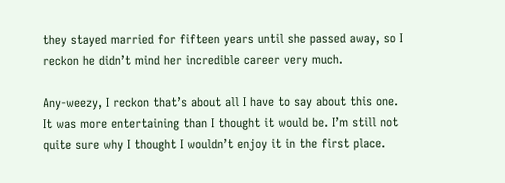they stayed married for fifteen years until she passed away, so I reckon he didn’t mind her incredible career very much.

Any-weezy, I reckon that’s about all I have to say about this one. It was more entertaining than I thought it would be. I’m still not quite sure why I thought I wouldn’t enjoy it in the first place.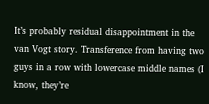It’s probably residual disappointment in the van Vogt story. Transference from having two guys in a row with lowercase middle names (I know, they’re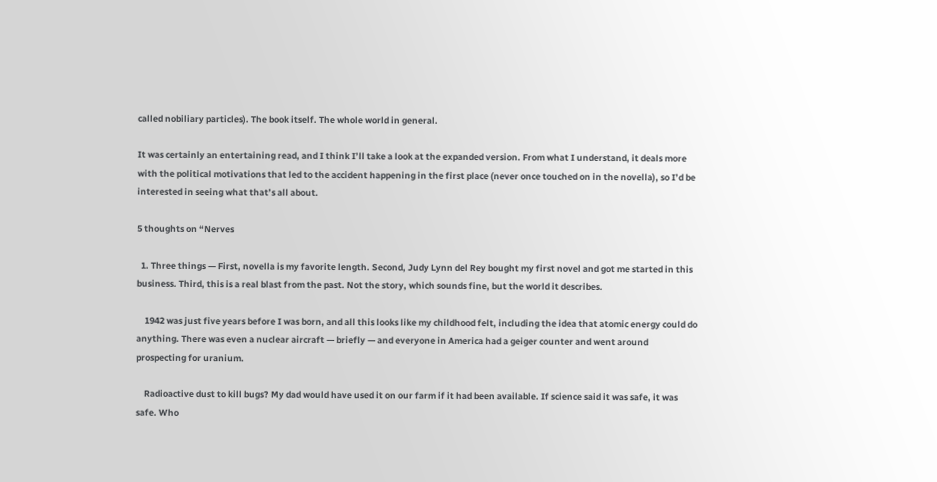called nobiliary particles). The book itself. The whole world in general.

It was certainly an entertaining read, and I think I’ll take a look at the expanded version. From what I understand, it deals more with the political motivations that led to the accident happening in the first place (never once touched on in the novella), so I’d be interested in seeing what that’s all about.

5 thoughts on “Nerves

  1. Three things — First, novella is my favorite length. Second, Judy Lynn del Rey bought my first novel and got me started in this business. Third, this is a real blast from the past. Not the story, which sounds fine, but the world it describes.

    1942 was just five years before I was born, and all this looks like my childhood felt, including the idea that atomic energy could do anything. There was even a nuclear aircraft — briefly — and everyone in America had a geiger counter and went around prospecting for uranium.

    Radioactive dust to kill bugs? My dad would have used it on our farm if it had been available. If science said it was safe, it was safe. Who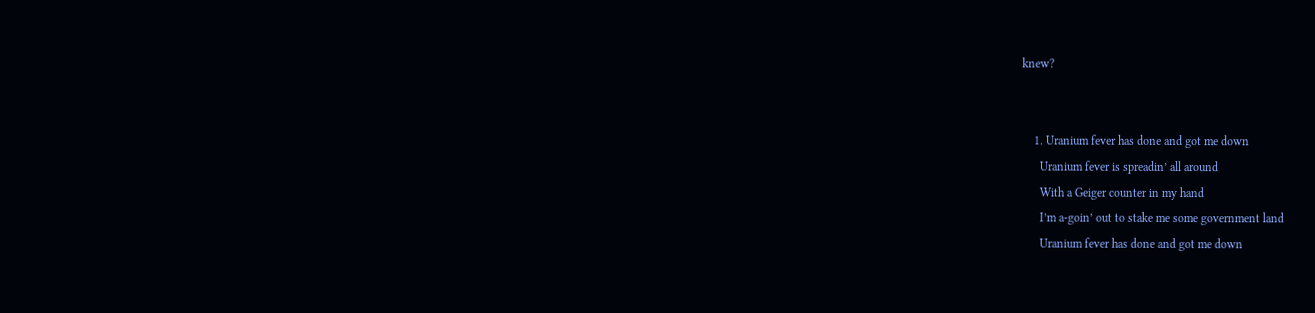knew?


    1. Uranium fever has done and got me down
      Uranium fever is spreadin’ all around
      With a Geiger counter in my hand
      I’m a-goin’ out to stake me some government land
      Uranium fever has done and got me down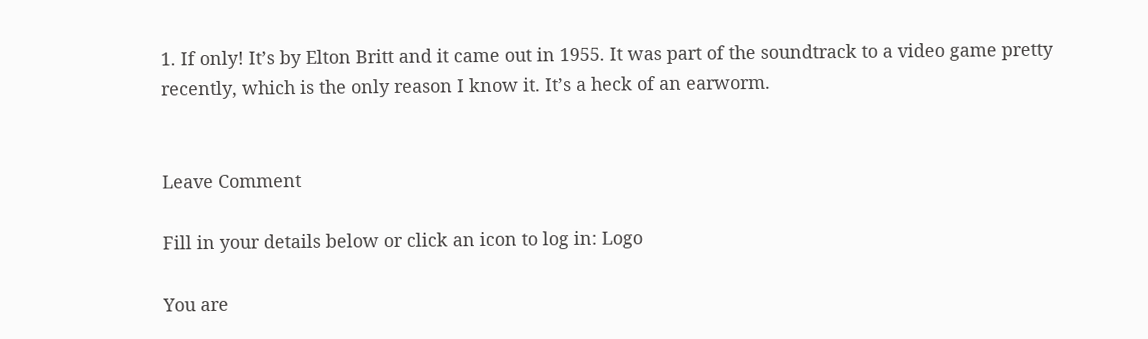1. If only! It’s by Elton Britt and it came out in 1955. It was part of the soundtrack to a video game pretty recently, which is the only reason I know it. It’s a heck of an earworm.


Leave Comment

Fill in your details below or click an icon to log in: Logo

You are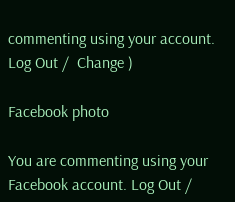commenting using your account. Log Out /  Change )

Facebook photo

You are commenting using your Facebook account. Log Out /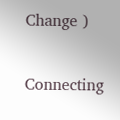Change )

Connecting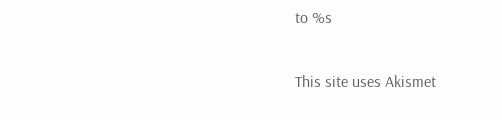to %s

This site uses Akismet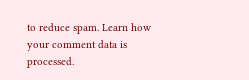to reduce spam. Learn how your comment data is processed.